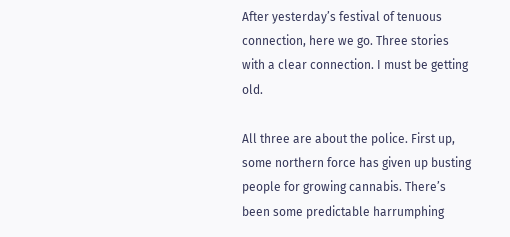After yesterday’s festival of tenuous connection, here we go. Three stories with a clear connection. I must be getting old.

All three are about the police. First up, some northern force has given up busting people for growing cannabis. There’s been some predictable harrumphing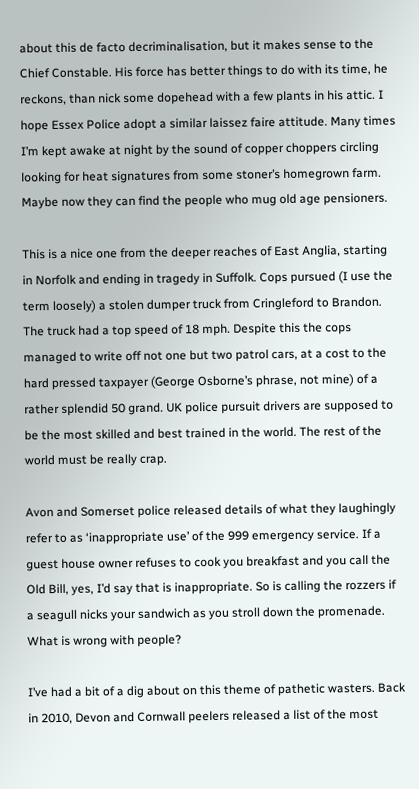about this de facto decriminalisation, but it makes sense to the Chief Constable. His force has better things to do with its time, he reckons, than nick some dopehead with a few plants in his attic. I hope Essex Police adopt a similar laissez faire attitude. Many times I’m kept awake at night by the sound of copper choppers circling looking for heat signatures from some stoner’s homegrown farm. Maybe now they can find the people who mug old age pensioners.

This is a nice one from the deeper reaches of East Anglia, starting in Norfolk and ending in tragedy in Suffolk. Cops pursued (I use the term loosely) a stolen dumper truck from Cringleford to Brandon. The truck had a top speed of 18 mph. Despite this the cops managed to write off not one but two patrol cars, at a cost to the hard pressed taxpayer (George Osborne’s phrase, not mine) of a rather splendid 50 grand. UK police pursuit drivers are supposed to be the most skilled and best trained in the world. The rest of the world must be really crap.

Avon and Somerset police released details of what they laughingly refer to as ‘inappropriate use’ of the 999 emergency service. If a guest house owner refuses to cook you breakfast and you call the Old Bill, yes, I’d say that is inappropriate. So is calling the rozzers if a seagull nicks your sandwich as you stroll down the promenade. What is wrong with people?

I’ve had a bit of a dig about on this theme of pathetic wasters. Back in 2010, Devon and Cornwall peelers released a list of the most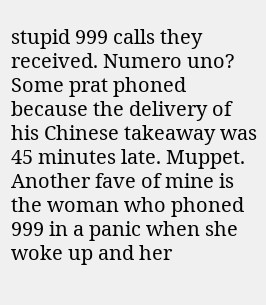stupid 999 calls they received. Numero uno? Some prat phoned because the delivery of his Chinese takeaway was 45 minutes late. Muppet. Another fave of mine is the woman who phoned 999 in a panic when she woke up and her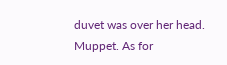duvet was over her head. Muppet. As for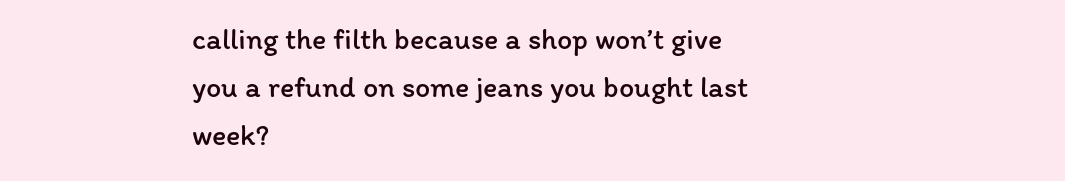calling the filth because a shop won’t give you a refund on some jeans you bought last week?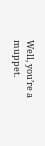Well, you’re a muppet.